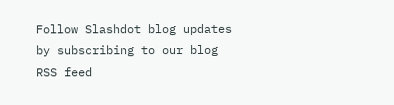Follow Slashdot blog updates by subscribing to our blog RSS feed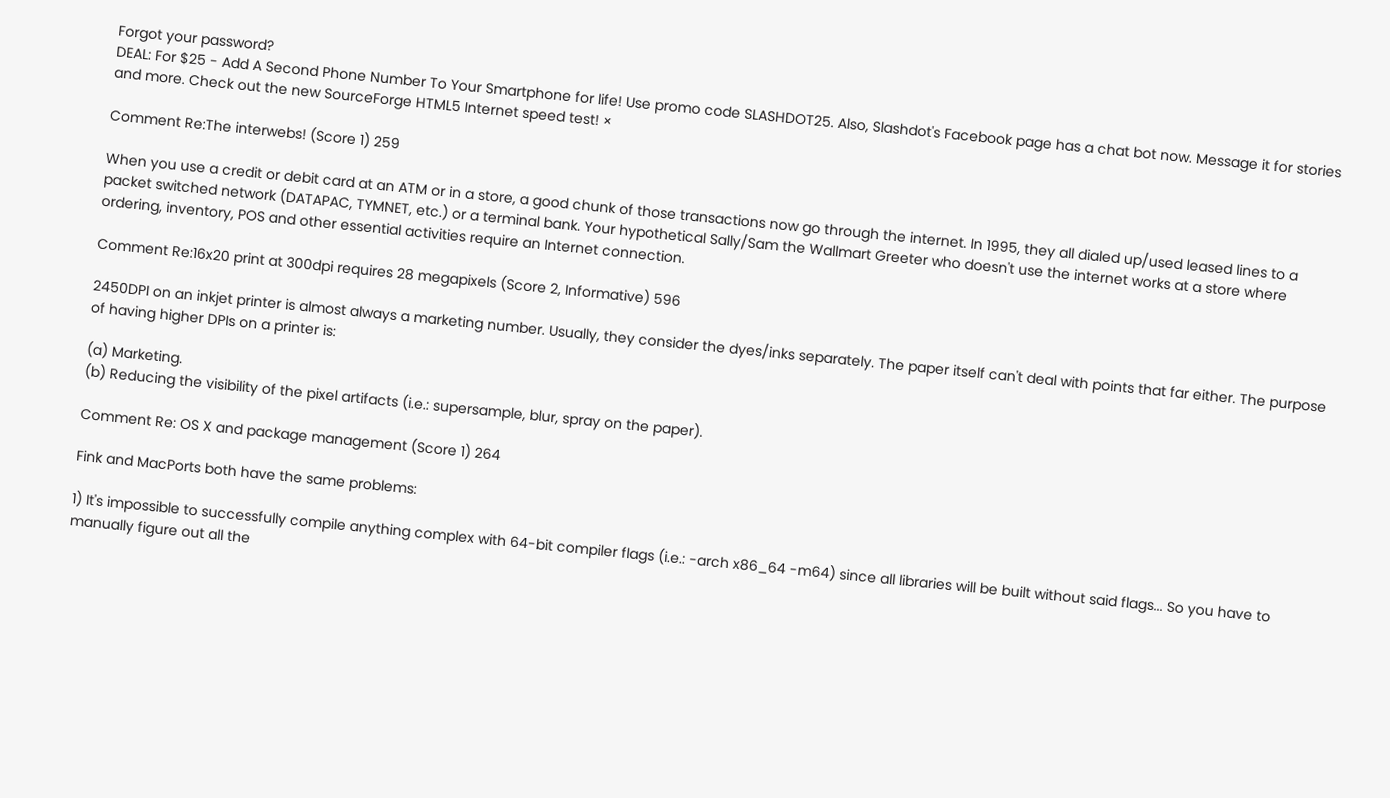Forgot your password?
DEAL: For $25 - Add A Second Phone Number To Your Smartphone for life! Use promo code SLASHDOT25. Also, Slashdot's Facebook page has a chat bot now. Message it for stories and more. Check out the new SourceForge HTML5 Internet speed test! ×

Comment Re:The interwebs! (Score 1) 259

When you use a credit or debit card at an ATM or in a store, a good chunk of those transactions now go through the internet. In 1995, they all dialed up/used leased lines to a packet switched network (DATAPAC, TYMNET, etc.) or a terminal bank. Your hypothetical Sally/Sam the Wallmart Greeter who doesn't use the internet works at a store where ordering, inventory, POS and other essential activities require an Internet connection.

Comment Re:16x20 print at 300dpi requires 28 megapixels (Score 2, Informative) 596

2450DPI on an inkjet printer is almost always a marketing number. Usually, they consider the dyes/inks separately. The paper itself can't deal with points that far either. The purpose of having higher DPIs on a printer is:

(a) Marketing.
(b) Reducing the visibility of the pixel artifacts (i.e.: supersample, blur, spray on the paper).

Comment Re: OS X and package management (Score 1) 264

Fink and MacPorts both have the same problems:

1) It's impossible to successfully compile anything complex with 64-bit compiler flags (i.e.: -arch x86_64 -m64) since all libraries will be built without said flags... So you have to manually figure out all the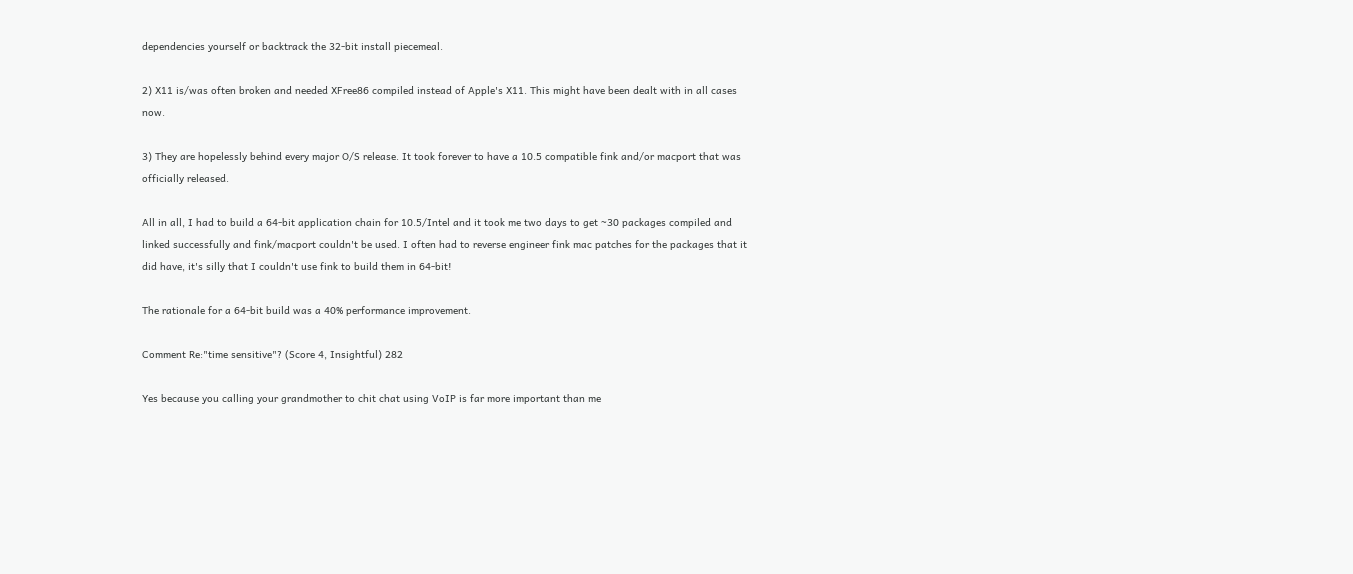dependencies yourself or backtrack the 32-bit install piecemeal.

2) X11 is/was often broken and needed XFree86 compiled instead of Apple's X11. This might have been dealt with in all cases now.

3) They are hopelessly behind every major O/S release. It took forever to have a 10.5 compatible fink and/or macport that was officially released.

All in all, I had to build a 64-bit application chain for 10.5/Intel and it took me two days to get ~30 packages compiled and linked successfully and fink/macport couldn't be used. I often had to reverse engineer fink mac patches for the packages that it did have, it's silly that I couldn't use fink to build them in 64-bit!

The rationale for a 64-bit build was a 40% performance improvement.

Comment Re:"time sensitive"? (Score 4, Insightful) 282

Yes because you calling your grandmother to chit chat using VoIP is far more important than me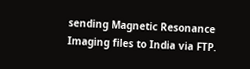sending Magnetic Resonance Imaging files to India via FTP.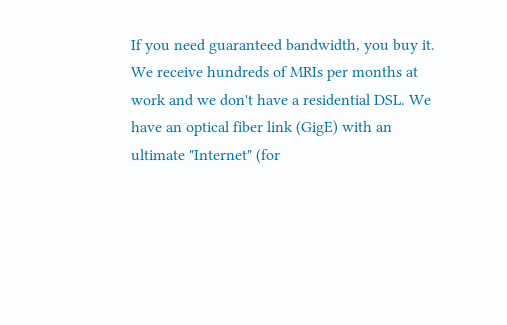If you need guaranteed bandwidth, you buy it. We receive hundreds of MRIs per months at work and we don't have a residential DSL. We have an optical fiber link (GigE) with an ultimate "Internet" (for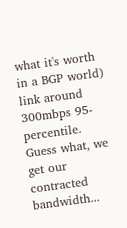what it's worth in a BGP world) link around 300mbps 95-percentile. Guess what, we get our contracted bandwidth...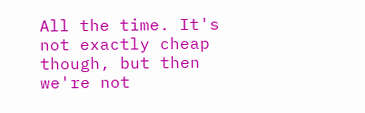All the time. It's not exactly cheap though, but then we're not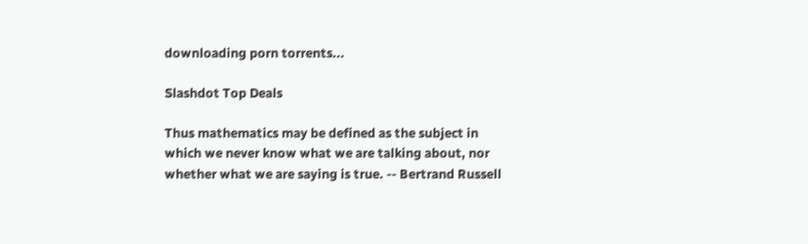downloading porn torrents...

Slashdot Top Deals

Thus mathematics may be defined as the subject in which we never know what we are talking about, nor whether what we are saying is true. -- Bertrand Russell